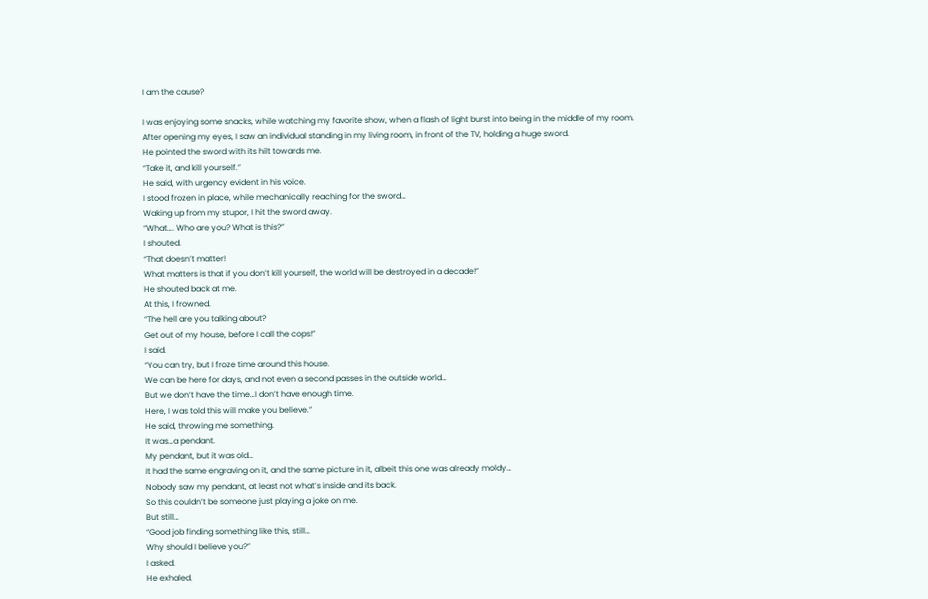I am the cause?

I was enjoying some snacks, while watching my favorite show, when a flash of light burst into being in the middle of my room.
After opening my eyes, I saw an individual standing in my living room, in front of the TV, holding a huge sword.
He pointed the sword with its hilt towards me.
“Take it, and kill yourself.”
He said, with urgency evident in his voice.
I stood frozen in place, while mechanically reaching for the sword…
Waking up from my stupor, I hit the sword away.
“What…. Who are you? What is this?”
I shouted.
“That doesn’t matter!
What matters is that if you don’t kill yourself, the world will be destroyed in a decade!”
He shouted back at me.
At this, I frowned.
“The hell are you talking about?
Get out of my house, before I call the cops!”
I said.
“You can try, but I froze time around this house.
We can be here for days, and not even a second passes in the outside world…
But we don’t have the time…I don’t have enough time.
Here, I was told this will make you believe.”
He said, throwing me something.
It was…a pendant.
My pendant, but it was old…
It had the same engraving on it, and the same picture in it, albeit this one was already moldy…
Nobody saw my pendant, at least not what’s inside and its back.
So this couldn’t be someone just playing a joke on me.
But still…
“Good job finding something like this, still…
Why should I believe you?”
I asked.
He exhaled.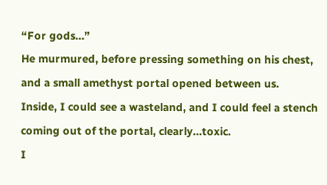“For gods…”
He murmured, before pressing something on his chest, and a small amethyst portal opened between us.
Inside, I could see a wasteland, and I could feel a stench coming out of the portal, clearly…toxic.
I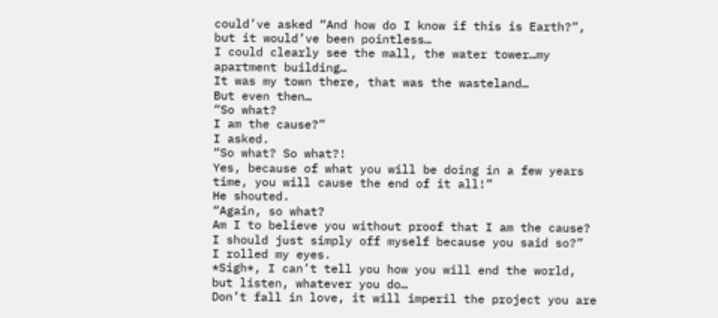could’ve asked “And how do I know if this is Earth?”, but it would’ve been pointless…
I could clearly see the mall, the water tower…my apartment building…
It was my town there, that was the wasteland…
But even then…
“So what?
I am the cause?”
I asked.
“So what? So what?!
Yes, because of what you will be doing in a few years time, you will cause the end of it all!”
He shouted.
“Again, so what?
Am I to believe you without proof that I am the cause?
I should just simply off myself because you said so?”
I rolled my eyes.
*Sigh*, I can’t tell you how you will end the world, but listen, whatever you do…
Don’t fall in love, it will imperil the project you are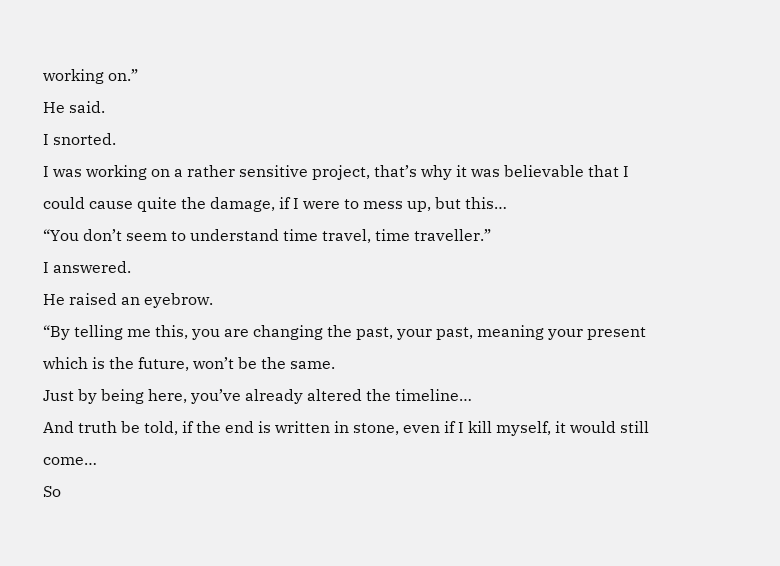working on.”
He said.
I snorted.
I was working on a rather sensitive project, that’s why it was believable that I could cause quite the damage, if I were to mess up, but this…
“You don’t seem to understand time travel, time traveller.”
I answered.
He raised an eyebrow.
“By telling me this, you are changing the past, your past, meaning your present which is the future, won’t be the same.
Just by being here, you’ve already altered the timeline…
And truth be told, if the end is written in stone, even if I kill myself, it would still come…
So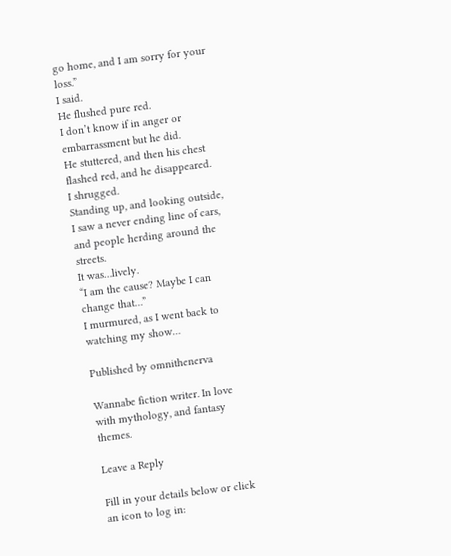go home, and I am sorry for your loss.”
I said.
He flushed pure red.
I don’t know if in anger or embarrassment but he did.
He stuttered, and then his chest flashed red, and he disappeared.
I shrugged.
Standing up, and looking outside, I saw a never ending line of cars, and people herding around the streets.
It was…lively.
“I am the cause? Maybe I can change that…”
I murmured, as I went back to watching my show…

Published by omnithenerva

Wannabe fiction writer. In love with mythology, and fantasy themes.

Leave a Reply

Fill in your details below or click an icon to log in: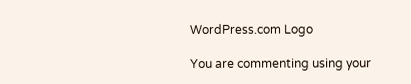WordPress.com Logo

You are commenting using your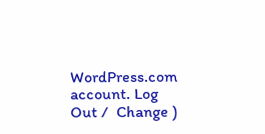WordPress.com account. Log Out /  Change )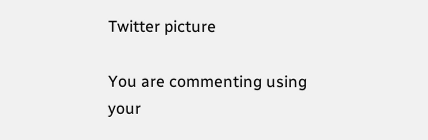Twitter picture

You are commenting using your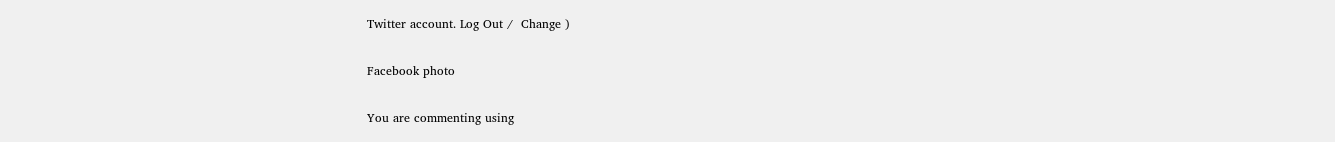Twitter account. Log Out /  Change )

Facebook photo

You are commenting using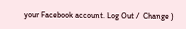your Facebook account. Log Out /  Change )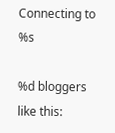Connecting to %s

%d bloggers like this: